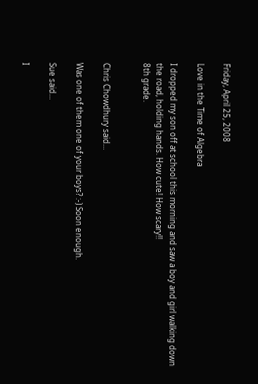Friday, April 25, 2008

Love in the Time of Algebra

I dropped my son off at school this morning and saw a boy and girl walking down the road, holding hands. How cute! How scary!!
8th grade.


Chris Chowdhury said...

Was one of them one of your boys? :-) Soon enough.

Sue said...

I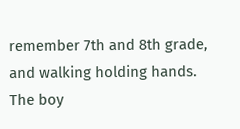remember 7th and 8th grade, and walking holding hands. The boy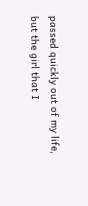passed quickly out of my life, but the girl that I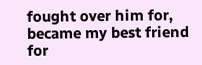fought over him for, became my best friend for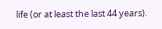life (or at least the last 44 years).